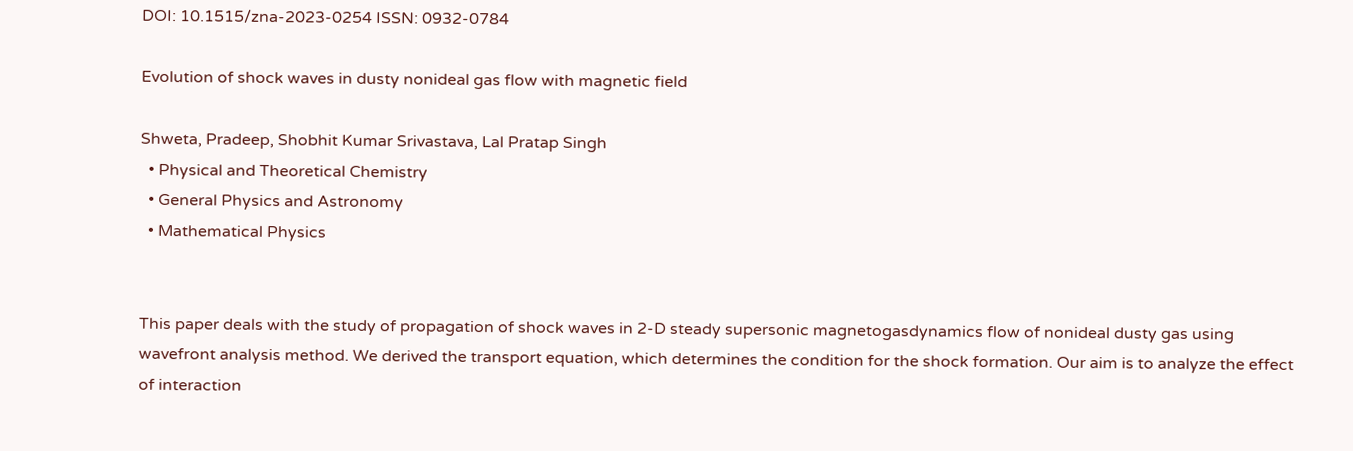DOI: 10.1515/zna-2023-0254 ISSN: 0932-0784

Evolution of shock waves in dusty nonideal gas flow with magnetic field

Shweta, Pradeep, Shobhit Kumar Srivastava, Lal Pratap Singh
  • Physical and Theoretical Chemistry
  • General Physics and Astronomy
  • Mathematical Physics


This paper deals with the study of propagation of shock waves in 2-D steady supersonic magnetogasdynamics flow of nonideal dusty gas using wavefront analysis method. We derived the transport equation, which determines the condition for the shock formation. Our aim is to analyze the effect of interaction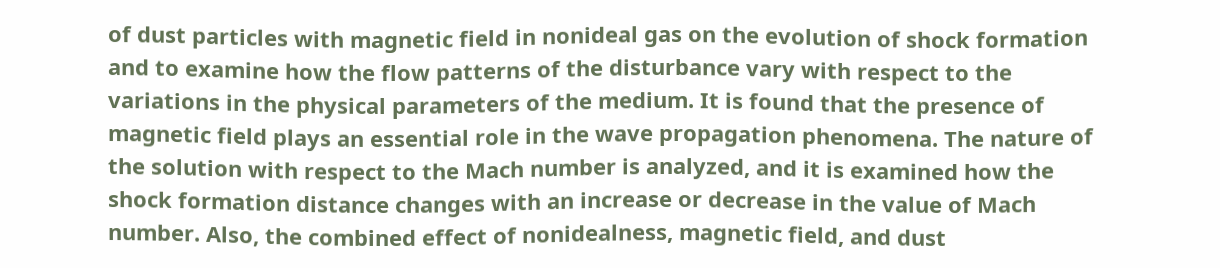of dust particles with magnetic field in nonideal gas on the evolution of shock formation and to examine how the flow patterns of the disturbance vary with respect to the variations in the physical parameters of the medium. It is found that the presence of magnetic field plays an essential role in the wave propagation phenomena. The nature of the solution with respect to the Mach number is analyzed, and it is examined how the shock formation distance changes with an increase or decrease in the value of Mach number. Also, the combined effect of nonidealness, magnetic field, and dust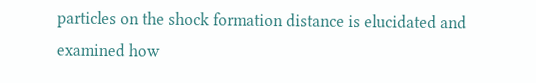particles on the shock formation distance is elucidated and examined how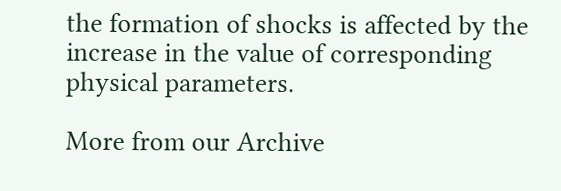the formation of shocks is affected by the increase in the value of corresponding physical parameters.

More from our Archive